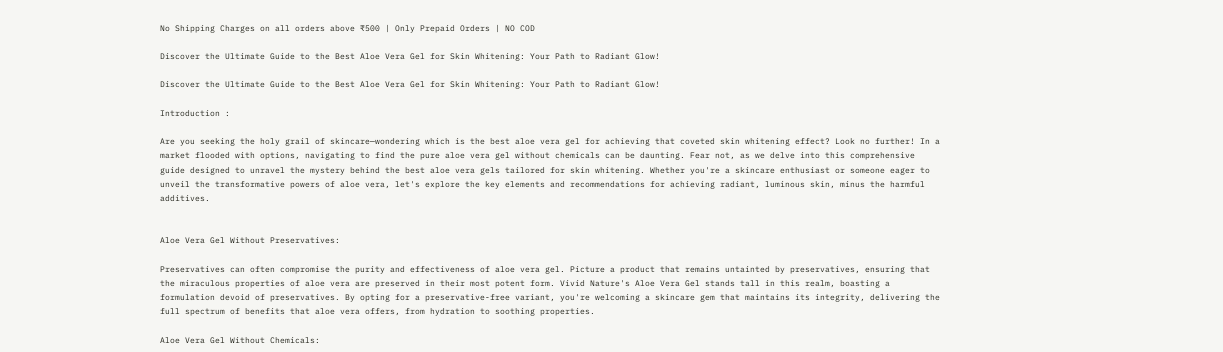No Shipping Charges on all orders above ₹500 | Only Prepaid Orders | NO COD

Discover the Ultimate Guide to the Best Aloe Vera Gel for Skin Whitening: Your Path to Radiant Glow!

Discover the Ultimate Guide to the Best Aloe Vera Gel for Skin Whitening: Your Path to Radiant Glow!

Introduction :

Are you seeking the holy grail of skincare—wondering which is the best aloe vera gel for achieving that coveted skin whitening effect? Look no further! In a market flooded with options, navigating to find the pure aloe vera gel without chemicals can be daunting. Fear not, as we delve into this comprehensive guide designed to unravel the mystery behind the best aloe vera gels tailored for skin whitening. Whether you're a skincare enthusiast or someone eager to unveil the transformative powers of aloe vera, let's explore the key elements and recommendations for achieving radiant, luminous skin, minus the harmful additives.


Aloe Vera Gel Without Preservatives:

Preservatives can often compromise the purity and effectiveness of aloe vera gel. Picture a product that remains untainted by preservatives, ensuring that the miraculous properties of aloe vera are preserved in their most potent form. Vivid Nature's Aloe Vera Gel stands tall in this realm, boasting a formulation devoid of preservatives. By opting for a preservative-free variant, you're welcoming a skincare gem that maintains its integrity, delivering the full spectrum of benefits that aloe vera offers, from hydration to soothing properties.

Aloe Vera Gel Without Chemicals: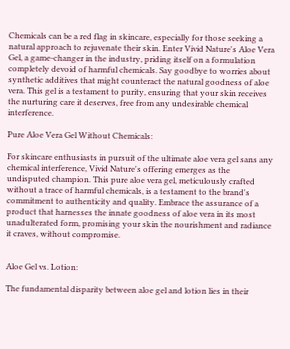Chemicals can be a red flag in skincare, especially for those seeking a natural approach to rejuvenate their skin. Enter Vivid Nature's Aloe Vera Gel, a game-changer in the industry, priding itself on a formulation completely devoid of harmful chemicals. Say goodbye to worries about synthetic additives that might counteract the natural goodness of aloe vera. This gel is a testament to purity, ensuring that your skin receives the nurturing care it deserves, free from any undesirable chemical interference.

Pure Aloe Vera Gel Without Chemicals:

For skincare enthusiasts in pursuit of the ultimate aloe vera gel sans any chemical interference, Vivid Nature's offering emerges as the undisputed champion. This pure aloe vera gel, meticulously crafted without a trace of harmful chemicals, is a testament to the brand's commitment to authenticity and quality. Embrace the assurance of a product that harnesses the innate goodness of aloe vera in its most unadulterated form, promising your skin the nourishment and radiance it craves, without compromise.


Aloe Gel vs. Lotion:

The fundamental disparity between aloe gel and lotion lies in their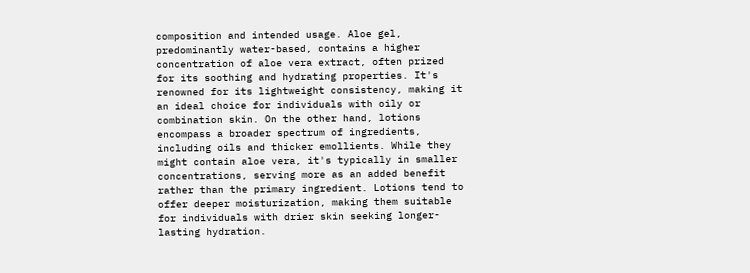composition and intended usage. Aloe gel, predominantly water-based, contains a higher concentration of aloe vera extract, often prized for its soothing and hydrating properties. It's renowned for its lightweight consistency, making it an ideal choice for individuals with oily or combination skin. On the other hand, lotions encompass a broader spectrum of ingredients, including oils and thicker emollients. While they might contain aloe vera, it's typically in smaller concentrations, serving more as an added benefit rather than the primary ingredient. Lotions tend to offer deeper moisturization, making them suitable for individuals with drier skin seeking longer-lasting hydration.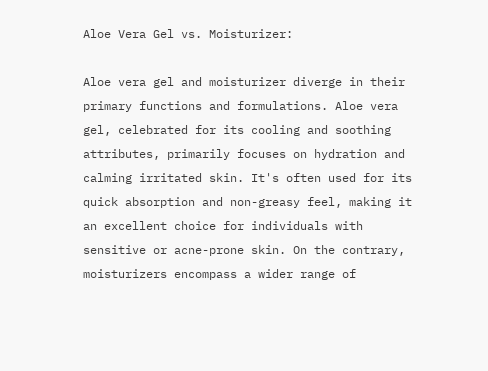Aloe Vera Gel vs. Moisturizer:

Aloe vera gel and moisturizer diverge in their primary functions and formulations. Aloe vera gel, celebrated for its cooling and soothing attributes, primarily focuses on hydration and calming irritated skin. It's often used for its quick absorption and non-greasy feel, making it an excellent choice for individuals with sensitive or acne-prone skin. On the contrary, moisturizers encompass a wider range of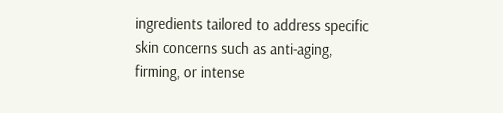ingredients tailored to address specific skin concerns such as anti-aging, firming, or intense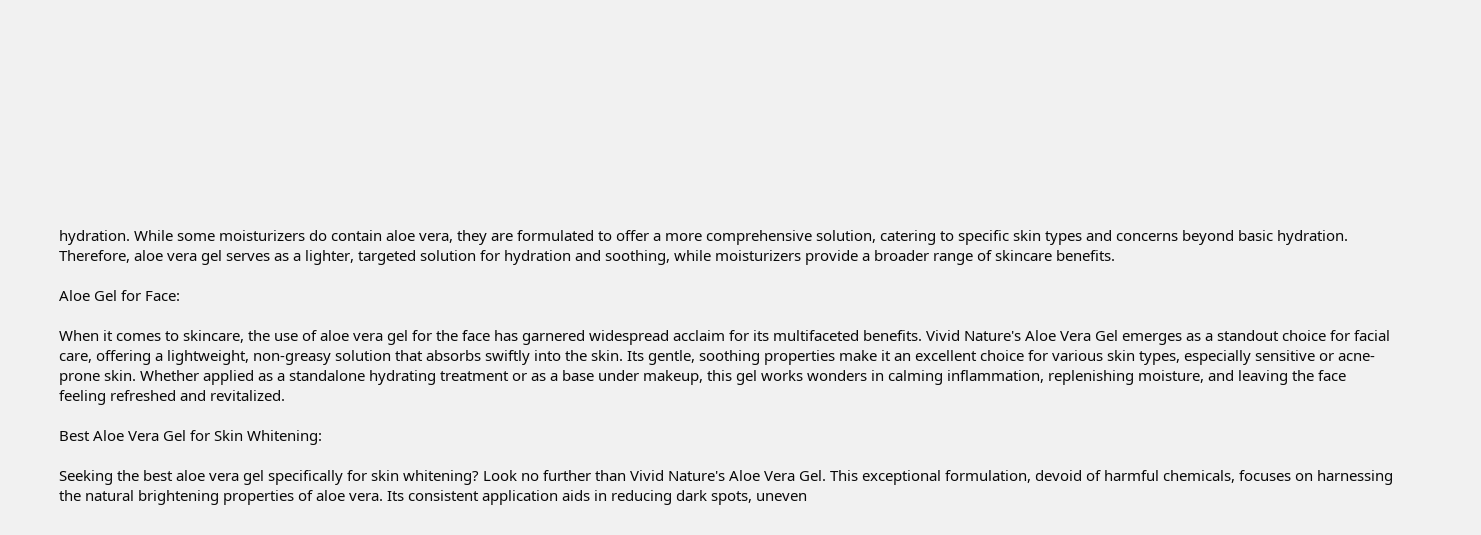hydration. While some moisturizers do contain aloe vera, they are formulated to offer a more comprehensive solution, catering to specific skin types and concerns beyond basic hydration. Therefore, aloe vera gel serves as a lighter, targeted solution for hydration and soothing, while moisturizers provide a broader range of skincare benefits.

Aloe Gel for Face:

When it comes to skincare, the use of aloe vera gel for the face has garnered widespread acclaim for its multifaceted benefits. Vivid Nature's Aloe Vera Gel emerges as a standout choice for facial care, offering a lightweight, non-greasy solution that absorbs swiftly into the skin. Its gentle, soothing properties make it an excellent choice for various skin types, especially sensitive or acne-prone skin. Whether applied as a standalone hydrating treatment or as a base under makeup, this gel works wonders in calming inflammation, replenishing moisture, and leaving the face feeling refreshed and revitalized.

Best Aloe Vera Gel for Skin Whitening:

Seeking the best aloe vera gel specifically for skin whitening? Look no further than Vivid Nature's Aloe Vera Gel. This exceptional formulation, devoid of harmful chemicals, focuses on harnessing the natural brightening properties of aloe vera. Its consistent application aids in reducing dark spots, uneven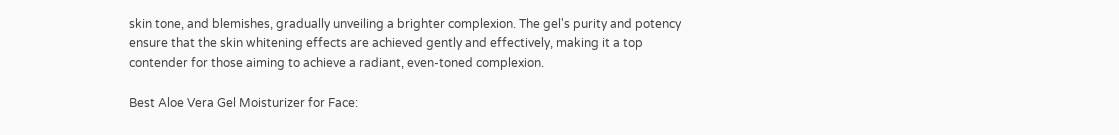skin tone, and blemishes, gradually unveiling a brighter complexion. The gel's purity and potency ensure that the skin whitening effects are achieved gently and effectively, making it a top contender for those aiming to achieve a radiant, even-toned complexion.

Best Aloe Vera Gel Moisturizer for Face: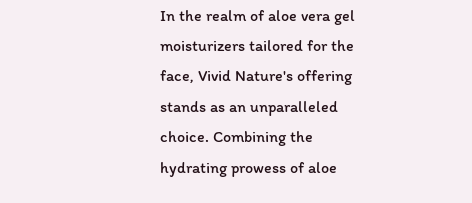In the realm of aloe vera gel moisturizers tailored for the face, Vivid Nature's offering stands as an unparalleled choice. Combining the hydrating prowess of aloe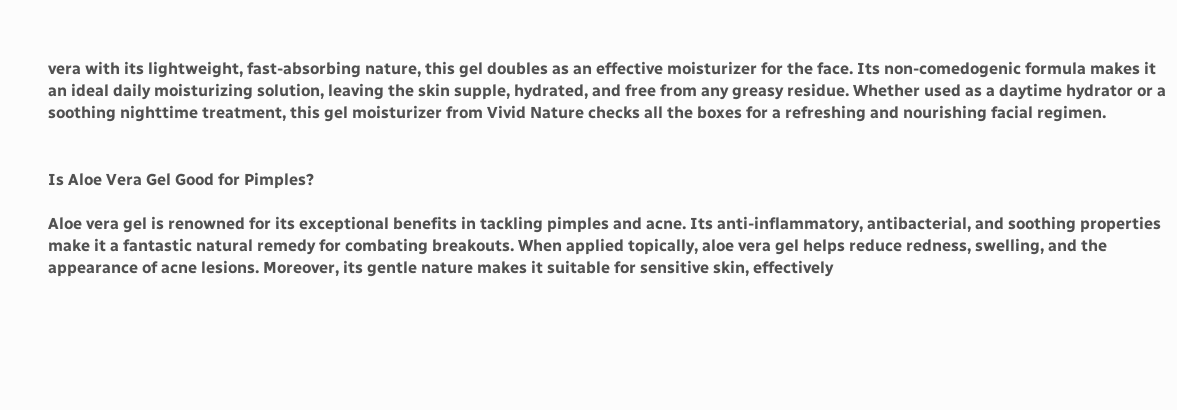vera with its lightweight, fast-absorbing nature, this gel doubles as an effective moisturizer for the face. Its non-comedogenic formula makes it an ideal daily moisturizing solution, leaving the skin supple, hydrated, and free from any greasy residue. Whether used as a daytime hydrator or a soothing nighttime treatment, this gel moisturizer from Vivid Nature checks all the boxes for a refreshing and nourishing facial regimen.


Is Aloe Vera Gel Good for Pimples?

Aloe vera gel is renowned for its exceptional benefits in tackling pimples and acne. Its anti-inflammatory, antibacterial, and soothing properties make it a fantastic natural remedy for combating breakouts. When applied topically, aloe vera gel helps reduce redness, swelling, and the appearance of acne lesions. Moreover, its gentle nature makes it suitable for sensitive skin, effectively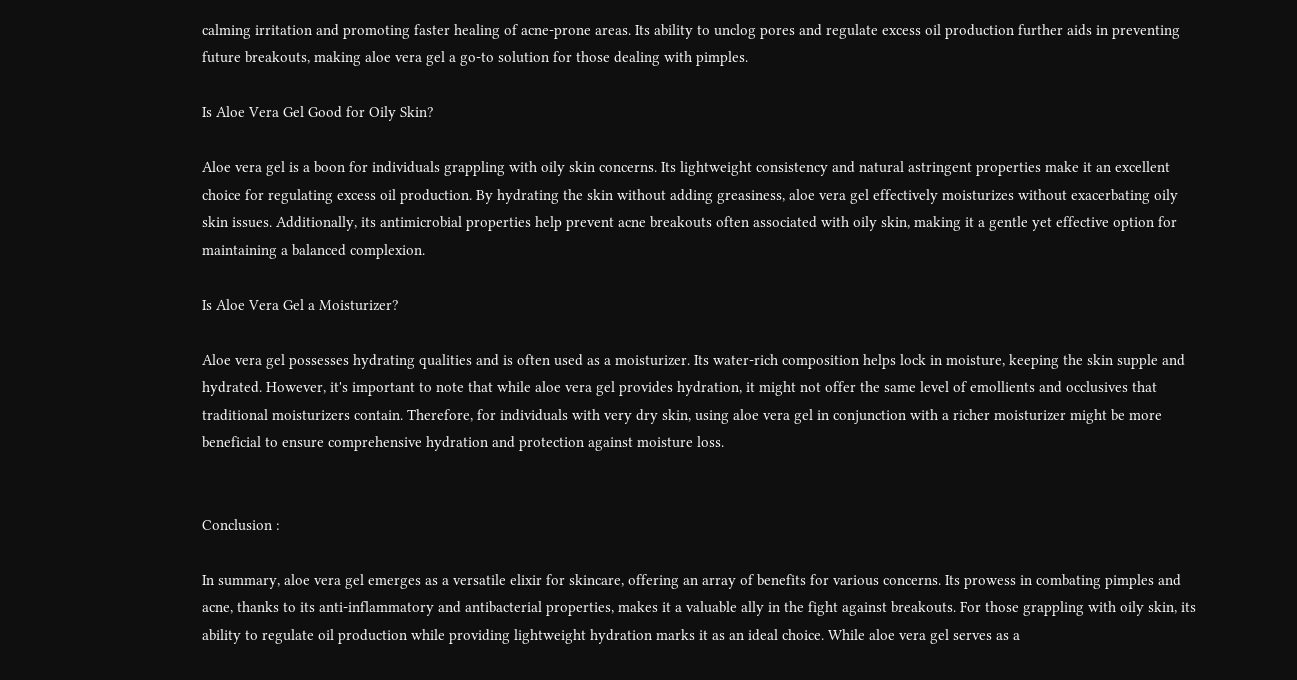calming irritation and promoting faster healing of acne-prone areas. Its ability to unclog pores and regulate excess oil production further aids in preventing future breakouts, making aloe vera gel a go-to solution for those dealing with pimples.

Is Aloe Vera Gel Good for Oily Skin?

Aloe vera gel is a boon for individuals grappling with oily skin concerns. Its lightweight consistency and natural astringent properties make it an excellent choice for regulating excess oil production. By hydrating the skin without adding greasiness, aloe vera gel effectively moisturizes without exacerbating oily skin issues. Additionally, its antimicrobial properties help prevent acne breakouts often associated with oily skin, making it a gentle yet effective option for maintaining a balanced complexion.

Is Aloe Vera Gel a Moisturizer?

Aloe vera gel possesses hydrating qualities and is often used as a moisturizer. Its water-rich composition helps lock in moisture, keeping the skin supple and hydrated. However, it's important to note that while aloe vera gel provides hydration, it might not offer the same level of emollients and occlusives that traditional moisturizers contain. Therefore, for individuals with very dry skin, using aloe vera gel in conjunction with a richer moisturizer might be more beneficial to ensure comprehensive hydration and protection against moisture loss.


Conclusion :

In summary, aloe vera gel emerges as a versatile elixir for skincare, offering an array of benefits for various concerns. Its prowess in combating pimples and acne, thanks to its anti-inflammatory and antibacterial properties, makes it a valuable ally in the fight against breakouts. For those grappling with oily skin, its ability to regulate oil production while providing lightweight hydration marks it as an ideal choice. While aloe vera gel serves as a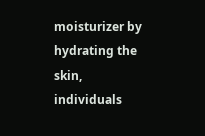moisturizer by hydrating the skin, individuals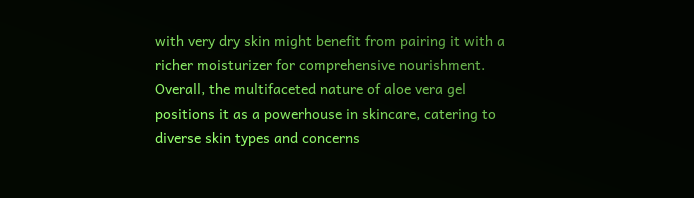with very dry skin might benefit from pairing it with a richer moisturizer for comprehensive nourishment. Overall, the multifaceted nature of aloe vera gel positions it as a powerhouse in skincare, catering to diverse skin types and concerns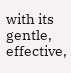with its gentle, effective,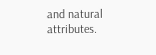and natural attributes.